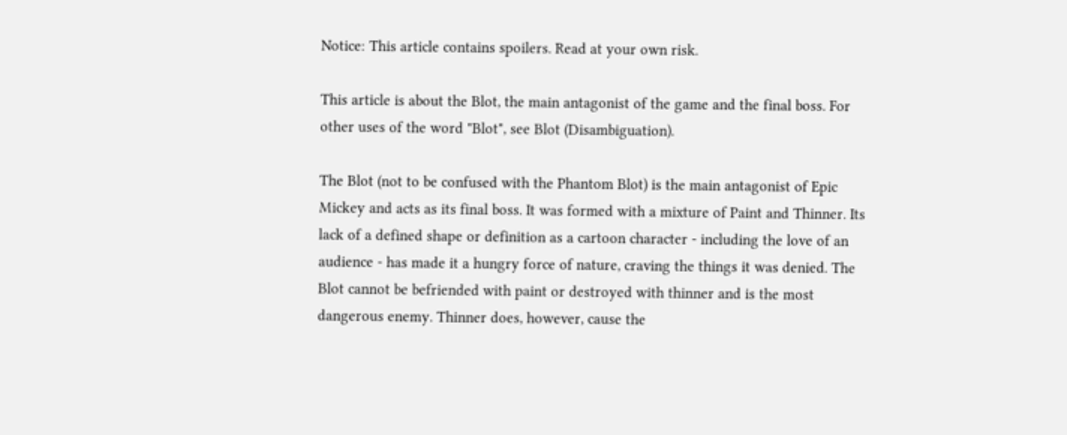Notice: This article contains spoilers. Read at your own risk.

This article is about the Blot, the main antagonist of the game and the final boss. For other uses of the word "Blot", see Blot (Disambiguation).

The Blot (not to be confused with the Phantom Blot) is the main antagonist of Epic Mickey and acts as its final boss. It was formed with a mixture of Paint and Thinner. Its lack of a defined shape or definition as a cartoon character - including the love of an audience - has made it a hungry force of nature, craving the things it was denied. The Blot cannot be befriended with paint or destroyed with thinner and is the most dangerous enemy. Thinner does, however, cause the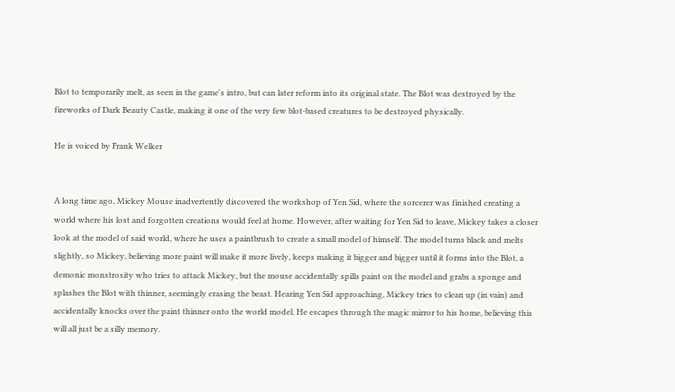Blot to temporarily melt, as seen in the game's intro, but can later reform into its original state. The Blot was destroyed by the fireworks of Dark Beauty Castle, making it one of the very few blot-based creatures to be destroyed physically.

He is voiced by Frank Welker


A long time ago, Mickey Mouse inadvertently discovered the workshop of Yen Sid, where the sorcerer was finished creating a world where his lost and forgotten creations would feel at home. However, after waiting for Yen Sid to leave, Mickey takes a closer look at the model of said world, where he uses a paintbrush to create a small model of himself. The model turns black and melts slightly, so Mickey, believing more paint will make it more lively, keeps making it bigger and bigger until it forms into the Blot, a demonic monstrosity who tries to attack Mickey, but the mouse accidentally spills paint on the model and grabs a sponge and splashes the Blot with thinner, seemingly erasing the beast. Hearing Yen Sid approaching, Mickey tries to clean up (in vain) and accidentally knocks over the paint thinner onto the world model. He escapes through the magic mirror to his home, believing this will all just be a silly memory.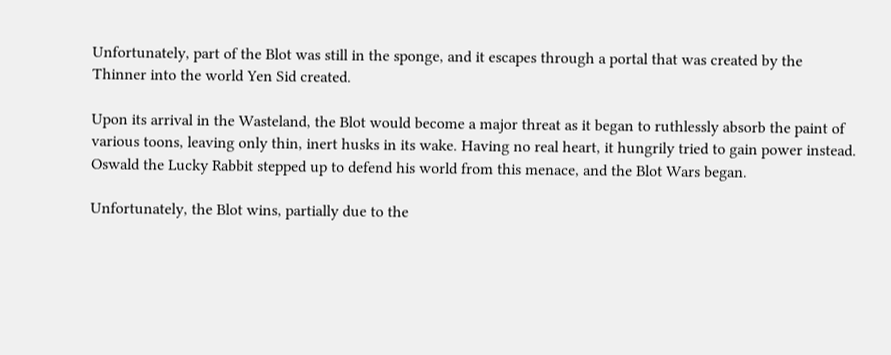Unfortunately, part of the Blot was still in the sponge, and it escapes through a portal that was created by the Thinner into the world Yen Sid created.

Upon its arrival in the Wasteland, the Blot would become a major threat as it began to ruthlessly absorb the paint of various toons, leaving only thin, inert husks in its wake. Having no real heart, it hungrily tried to gain power instead. Oswald the Lucky Rabbit stepped up to defend his world from this menace, and the Blot Wars began.

Unfortunately, the Blot wins, partially due to the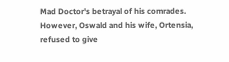Mad Doctor's betrayal of his comrades. However, Oswald and his wife, Ortensia, refused to give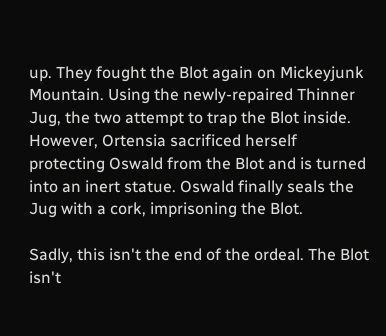up. They fought the Blot again on Mickeyjunk Mountain. Using the newly-repaired Thinner Jug, the two attempt to trap the Blot inside. However, Ortensia sacrificed herself protecting Oswald from the Blot and is turned into an inert statue. Oswald finally seals the Jug with a cork, imprisoning the Blot.

Sadly, this isn't the end of the ordeal. The Blot isn't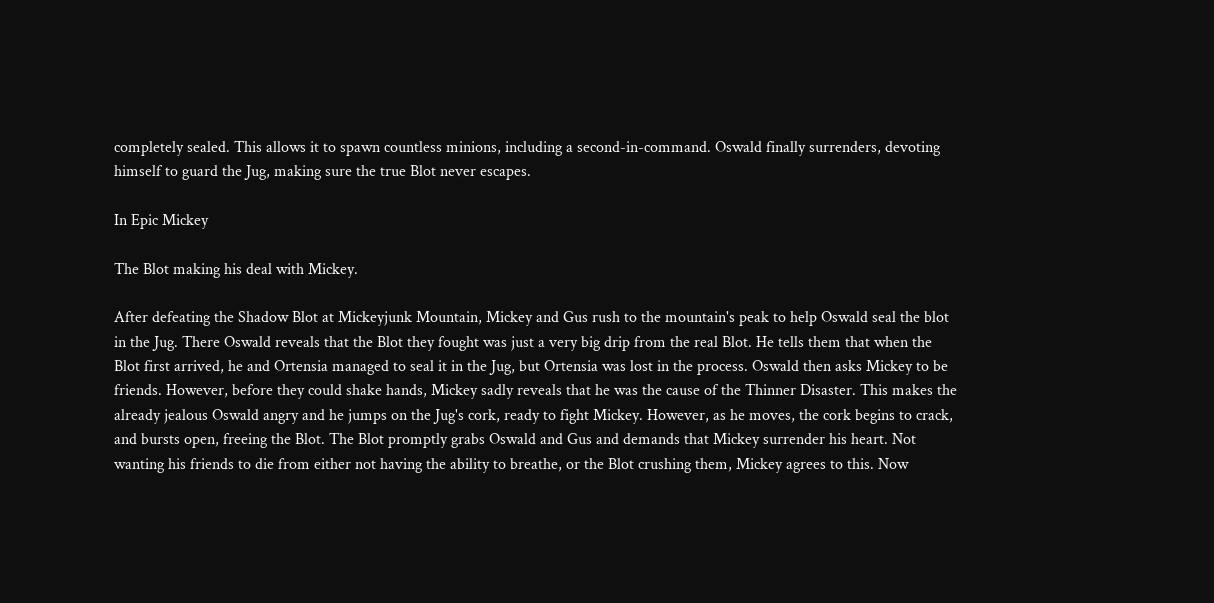completely sealed. This allows it to spawn countless minions, including a second-in-command. Oswald finally surrenders, devoting himself to guard the Jug, making sure the true Blot never escapes.

In Epic Mickey

The Blot making his deal with Mickey.

After defeating the Shadow Blot at Mickeyjunk Mountain, Mickey and Gus rush to the mountain's peak to help Oswald seal the blot in the Jug. There Oswald reveals that the Blot they fought was just a very big drip from the real Blot. He tells them that when the Blot first arrived, he and Ortensia managed to seal it in the Jug, but Ortensia was lost in the process. Oswald then asks Mickey to be friends. However, before they could shake hands, Mickey sadly reveals that he was the cause of the Thinner Disaster. This makes the already jealous Oswald angry and he jumps on the Jug's cork, ready to fight Mickey. However, as he moves, the cork begins to crack, and bursts open, freeing the Blot. The Blot promptly grabs Oswald and Gus and demands that Mickey surrender his heart. Not wanting his friends to die from either not having the ability to breathe, or the Blot crushing them, Mickey agrees to this. Now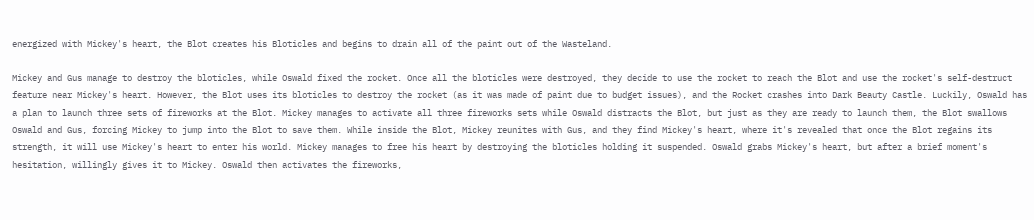energized with Mickey's heart, the Blot creates his Bloticles and begins to drain all of the paint out of the Wasteland.

Mickey and Gus manage to destroy the bloticles, while Oswald fixed the rocket. Once all the bloticles were destroyed, they decide to use the rocket to reach the Blot and use the rocket's self-destruct feature near Mickey's heart. However, the Blot uses its bloticles to destroy the rocket (as it was made of paint due to budget issues), and the Rocket crashes into Dark Beauty Castle. Luckily, Oswald has a plan to launch three sets of fireworks at the Blot. Mickey manages to activate all three fireworks sets while Oswald distracts the Blot, but just as they are ready to launch them, the Blot swallows Oswald and Gus, forcing Mickey to jump into the Blot to save them. While inside the Blot, Mickey reunites with Gus, and they find Mickey's heart, where it's revealed that once the Blot regains its strength, it will use Mickey's heart to enter his world. Mickey manages to free his heart by destroying the bloticles holding it suspended. Oswald grabs Mickey's heart, but after a brief moment's hesitation, willingly gives it to Mickey. Oswald then activates the fireworks,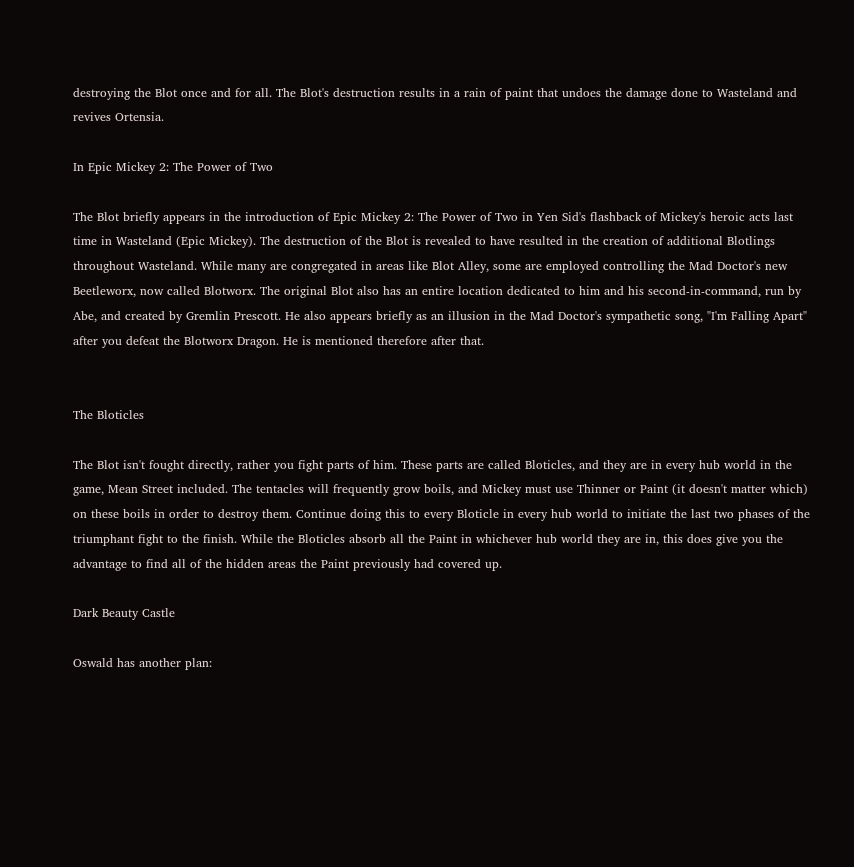destroying the Blot once and for all. The Blot's destruction results in a rain of paint that undoes the damage done to Wasteland and revives Ortensia.

In Epic Mickey 2: The Power of Two

The Blot briefly appears in the introduction of Epic Mickey 2: The Power of Two in Yen Sid's flashback of Mickey's heroic acts last time in Wasteland (Epic Mickey). The destruction of the Blot is revealed to have resulted in the creation of additional Blotlings throughout Wasteland. While many are congregated in areas like Blot Alley, some are employed controlling the Mad Doctor's new Beetleworx, now called Blotworx. The original Blot also has an entire location dedicated to him and his second-in-command, run by Abe, and created by Gremlin Prescott. He also appears briefly as an illusion in the Mad Doctor's sympathetic song, "I'm Falling Apart" after you defeat the Blotworx Dragon. He is mentioned therefore after that.


The Bloticles

The Blot isn't fought directly, rather you fight parts of him. These parts are called Bloticles, and they are in every hub world in the game, Mean Street included. The tentacles will frequently grow boils, and Mickey must use Thinner or Paint (it doesn't matter which) on these boils in order to destroy them. Continue doing this to every Bloticle in every hub world to initiate the last two phases of the triumphant fight to the finish. While the Bloticles absorb all the Paint in whichever hub world they are in, this does give you the advantage to find all of the hidden areas the Paint previously had covered up.

Dark Beauty Castle

Oswald has another plan: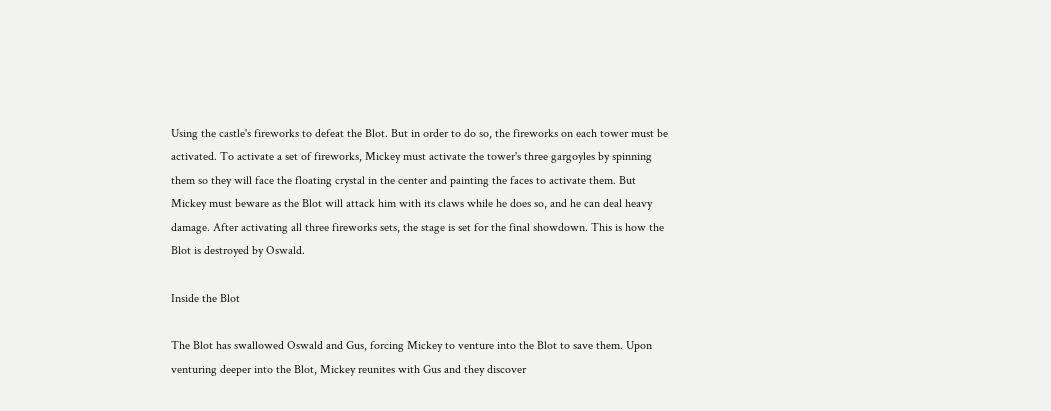Using the castle's fireworks to defeat the Blot. But in order to do so, the fireworks on each tower must be activated. To activate a set of fireworks, Mickey must activate the tower's three gargoyles by spinning them so they will face the floating crystal in the center and painting the faces to activate them. But Mickey must beware as the Blot will attack him with its claws while he does so, and he can deal heavy damage. After activating all three fireworks sets, the stage is set for the final showdown. This is how the Blot is destroyed by Oswald.

Inside the Blot

The Blot has swallowed Oswald and Gus, forcing Mickey to venture into the Blot to save them. Upon venturing deeper into the Blot, Mickey reunites with Gus and they discover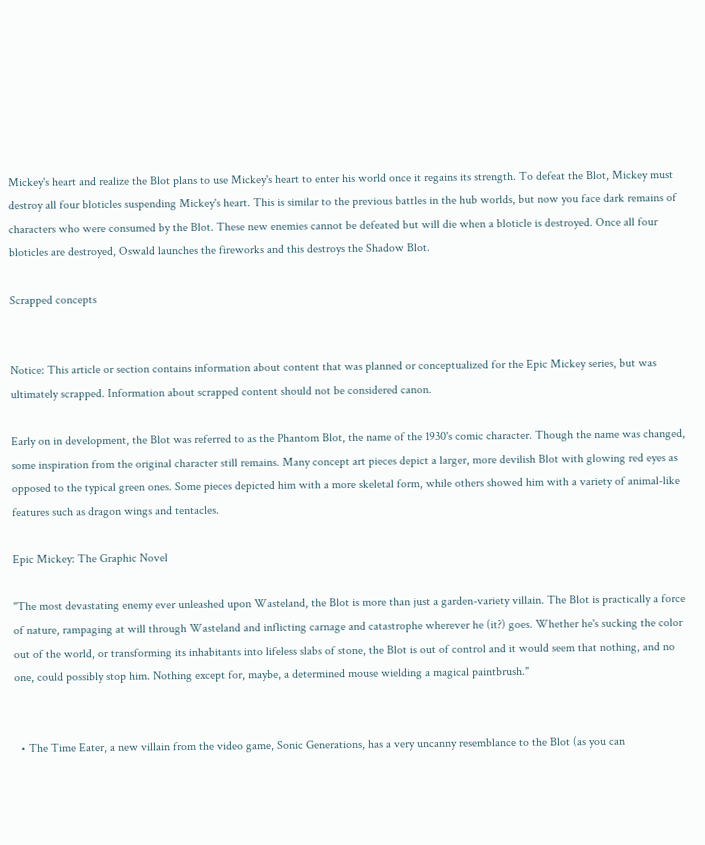Mickey's heart and realize the Blot plans to use Mickey's heart to enter his world once it regains its strength. To defeat the Blot, Mickey must destroy all four bloticles suspending Mickey's heart. This is similar to the previous battles in the hub worlds, but now you face dark remains of characters who were consumed by the Blot. These new enemies cannot be defeated but will die when a bloticle is destroyed. Once all four bloticles are destroyed, Oswald launches the fireworks and this destroys the Shadow Blot.

Scrapped concepts


Notice: This article or section contains information about content that was planned or conceptualized for the Epic Mickey series, but was ultimately scrapped. Information about scrapped content should not be considered canon.

Early on in development, the Blot was referred to as the Phantom Blot, the name of the 1930's comic character. Though the name was changed, some inspiration from the original character still remains. Many concept art pieces depict a larger, more devilish Blot with glowing red eyes as opposed to the typical green ones. Some pieces depicted him with a more skeletal form, while others showed him with a variety of animal-like features such as dragon wings and tentacles.

Epic Mickey: The Graphic Novel

"The most devastating enemy ever unleashed upon Wasteland, the Blot is more than just a garden-variety villain. The Blot is practically a force of nature, rampaging at will through Wasteland and inflicting carnage and catastrophe wherever he (it?) goes. Whether he's sucking the color out of the world, or transforming its inhabitants into lifeless slabs of stone, the Blot is out of control and it would seem that nothing, and no one, could possibly stop him. Nothing except for, maybe, a determined mouse wielding a magical paintbrush."


  • The Time Eater, a new villain from the video game, Sonic Generations, has a very uncanny resemblance to the Blot (as you can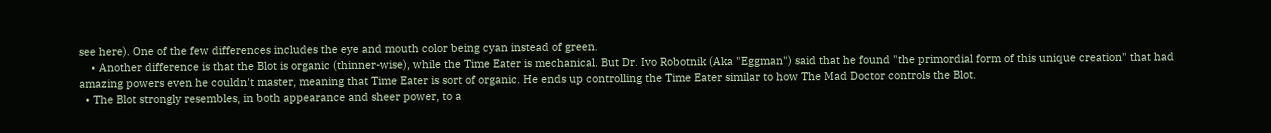see here). One of the few differences includes the eye and mouth color being cyan instead of green.
    • Another difference is that the Blot is organic (thinner-wise), while the Time Eater is mechanical. But Dr. Ivo Robotnik (Aka "Eggman") said that he found "the primordial form of this unique creation" that had amazing powers even he couldn't master, meaning that Time Eater is sort of organic. He ends up controlling the Time Eater similar to how The Mad Doctor controls the Blot.
  • The Blot strongly resembles, in both appearance and sheer power, to a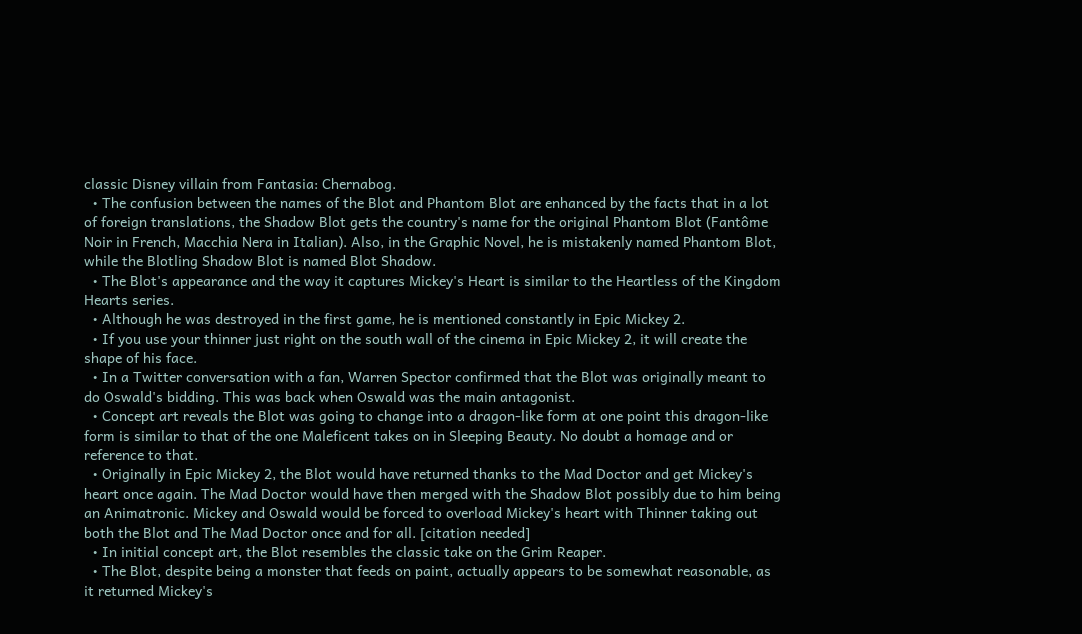classic Disney villain from Fantasia: Chernabog.
  • The confusion between the names of the Blot and Phantom Blot are enhanced by the facts that in a lot of foreign translations, the Shadow Blot gets the country's name for the original Phantom Blot (Fantôme Noir in French, Macchia Nera in Italian). Also, in the Graphic Novel, he is mistakenly named Phantom Blot, while the Blotling Shadow Blot is named Blot Shadow.
  • The Blot's appearance and the way it captures Mickey's Heart is similar to the Heartless of the Kingdom Hearts series.
  • Although he was destroyed in the first game, he is mentioned constantly in Epic Mickey 2.
  • If you use your thinner just right on the south wall of the cinema in Epic Mickey 2, it will create the shape of his face.
  • In a Twitter conversation with a fan, Warren Spector confirmed that the Blot was originally meant to do Oswald's bidding. This was back when Oswald was the main antagonist.
  • Concept art reveals the Blot was going to change into a dragon-like form at one point this dragon-like form is similar to that of the one Maleficent takes on in Sleeping Beauty. No doubt a homage and or reference to that.
  • Originally in Epic Mickey 2, the Blot would have returned thanks to the Mad Doctor and get Mickey's heart once again. The Mad Doctor would have then merged with the Shadow Blot possibly due to him being an Animatronic. Mickey and Oswald would be forced to overload Mickey's heart with Thinner taking out both the Blot and The Mad Doctor once and for all. [citation needed]
  • In initial concept art, the Blot resembles the classic take on the Grim Reaper.
  • The Blot, despite being a monster that feeds on paint, actually appears to be somewhat reasonable, as it returned Mickey's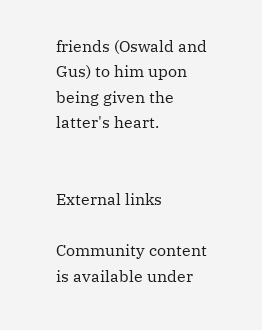friends (Oswald and Gus) to him upon being given the latter's heart.


External links

Community content is available under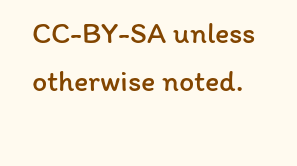CC-BY-SA unless otherwise noted.